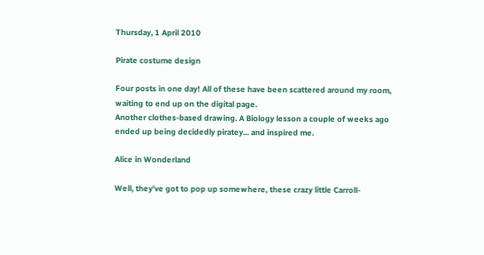Thursday, 1 April 2010

Pirate costume design

Four posts in one day! All of these have been scattered around my room, waiting to end up on the digital page.
Another clothes-based drawing. A Biology lesson a couple of weeks ago ended up being decidedly piratey... and inspired me.

Alice in Wonderland

Well, they've got to pop up somewhere, these crazy little Carroll-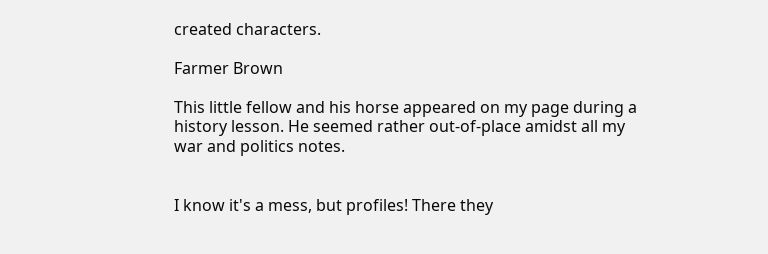created characters.

Farmer Brown

This little fellow and his horse appeared on my page during a history lesson. He seemed rather out-of-place amidst all my war and politics notes.


I know it's a mess, but profiles! There they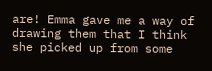are! Emma gave me a way of drawing them that I think she picked up from some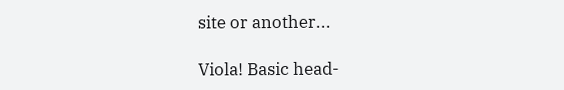site or another...

Viola! Basic head-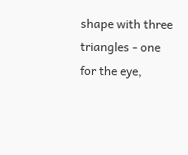shape with three triangles - one for the eye,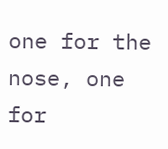one for the nose, one for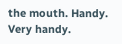the mouth. Handy. Very handy.